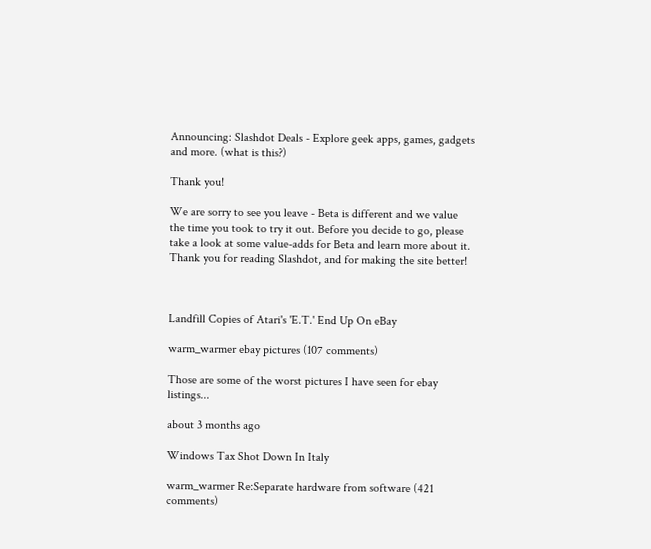Announcing: Slashdot Deals - Explore geek apps, games, gadgets and more. (what is this?)

Thank you!

We are sorry to see you leave - Beta is different and we value the time you took to try it out. Before you decide to go, please take a look at some value-adds for Beta and learn more about it. Thank you for reading Slashdot, and for making the site better!



Landfill Copies of Atari's 'E.T.' End Up On eBay

warm_warmer ebay pictures (107 comments)

Those are some of the worst pictures I have seen for ebay listings...

about 3 months ago

Windows Tax Shot Down In Italy

warm_warmer Re:Separate hardware from software (421 comments)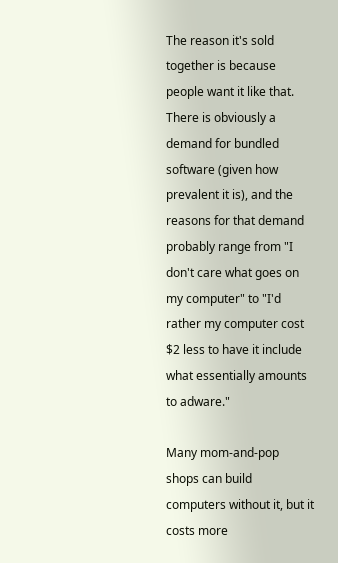The reason it's sold together is because people want it like that. There is obviously a demand for bundled software (given how prevalent it is), and the reasons for that demand probably range from "I don't care what goes on my computer" to "I'd rather my computer cost $2 less to have it include what essentially amounts to adware."

Many mom-and-pop shops can build computers without it, but it costs more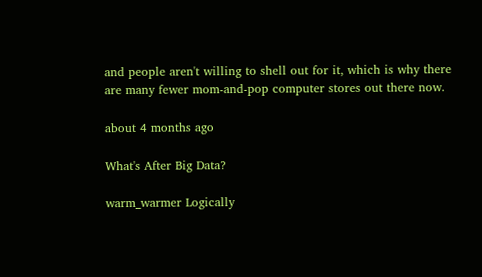and people aren't willing to shell out for it, which is why there are many fewer mom-and-pop computer stores out there now.

about 4 months ago

What's After Big Data?

warm_warmer Logically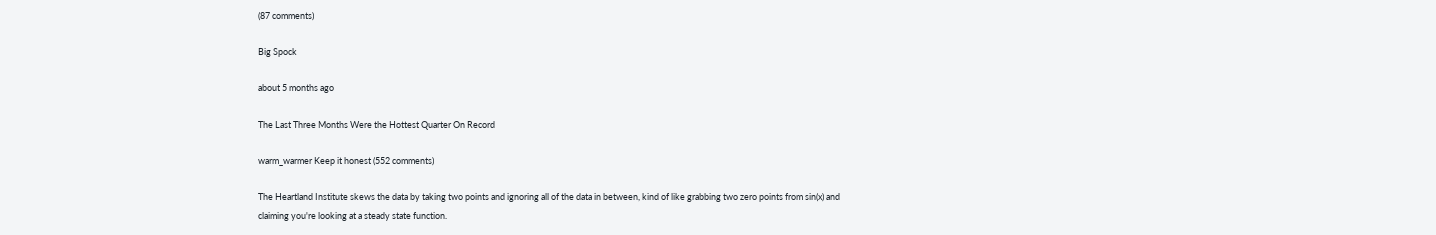(87 comments)

Big Spock

about 5 months ago

The Last Three Months Were the Hottest Quarter On Record

warm_warmer Keep it honest (552 comments)

The Heartland Institute skews the data by taking two points and ignoring all of the data in between, kind of like grabbing two zero points from sin(x) and claiming you're looking at a steady state function.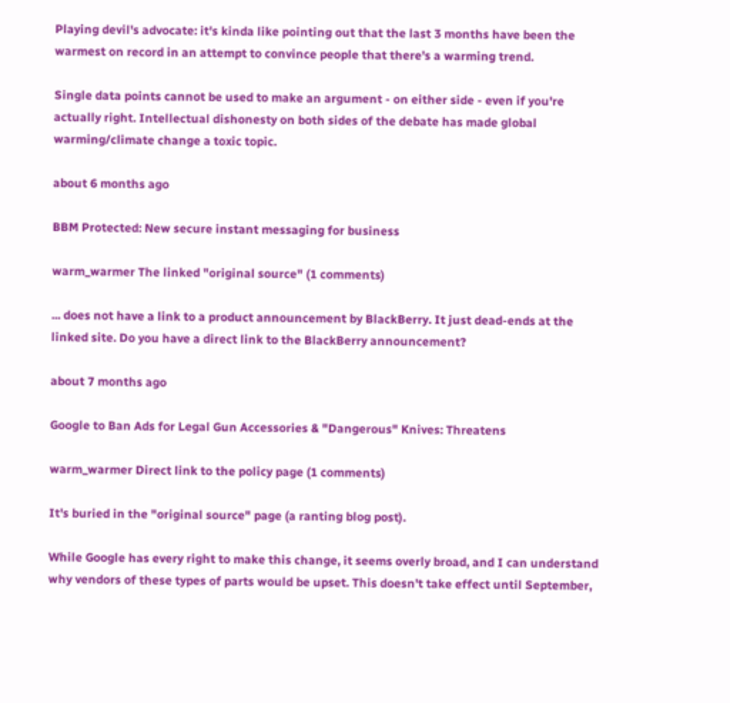Playing devil's advocate: it's kinda like pointing out that the last 3 months have been the warmest on record in an attempt to convince people that there's a warming trend.

Single data points cannot be used to make an argument - on either side - even if you're actually right. Intellectual dishonesty on both sides of the debate has made global warming/climate change a toxic topic.

about 6 months ago

BBM Protected: New secure instant messaging for business

warm_warmer The linked "original source" (1 comments)

... does not have a link to a product announcement by BlackBerry. It just dead-ends at the linked site. Do you have a direct link to the BlackBerry announcement?

about 7 months ago

Google to Ban Ads for Legal Gun Accessories & "Dangerous" Knives: Threatens

warm_warmer Direct link to the policy page (1 comments)

It's buried in the "original source" page (a ranting blog post).

While Google has every right to make this change, it seems overly broad, and I can understand why vendors of these types of parts would be upset. This doesn't take effect until September,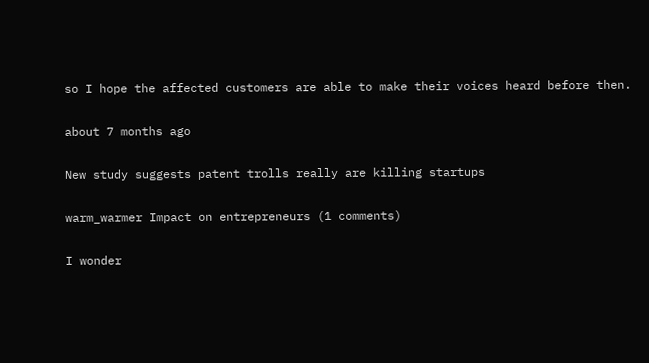so I hope the affected customers are able to make their voices heard before then.

about 7 months ago

New study suggests patent trolls really are killing startups

warm_warmer Impact on entrepreneurs (1 comments)

I wonder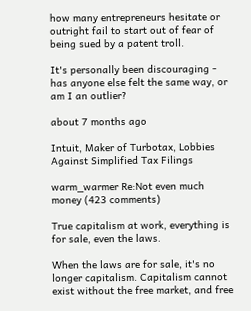how many entrepreneurs hesitate or outright fail to start out of fear of being sued by a patent troll.

It's personally been discouraging - has anyone else felt the same way, or am I an outlier?

about 7 months ago

Intuit, Maker of Turbotax, Lobbies Against Simplified Tax Filings

warm_warmer Re:Not even much money (423 comments)

True capitalism at work, everything is for sale, even the laws.

When the laws are for sale, it's no longer capitalism. Capitalism cannot exist without the free market, and free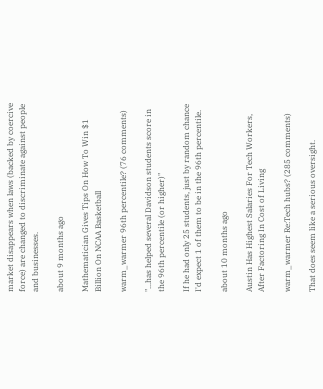market disappears when laws (backed by coercive force) are changed to discriminate against people and businesses.

about 9 months ago

Mathematician Gives Tips On How To Win $1 Billion On NCAA Basketball

warm_warmer 96th percentile? (76 comments)

"...has helped several Davidson students score in the 96th percentile (or higher)"

If he had only 25 students, just by random chance I'd expect 1 of them to be in the 96th percentile.

about 10 months ago

Austin Has Highest Salaries For Tech Workers, After Factoring In Cost of Living

warm_warmer Re:Tech hubs? (285 comments)

That does seem like a serious oversight.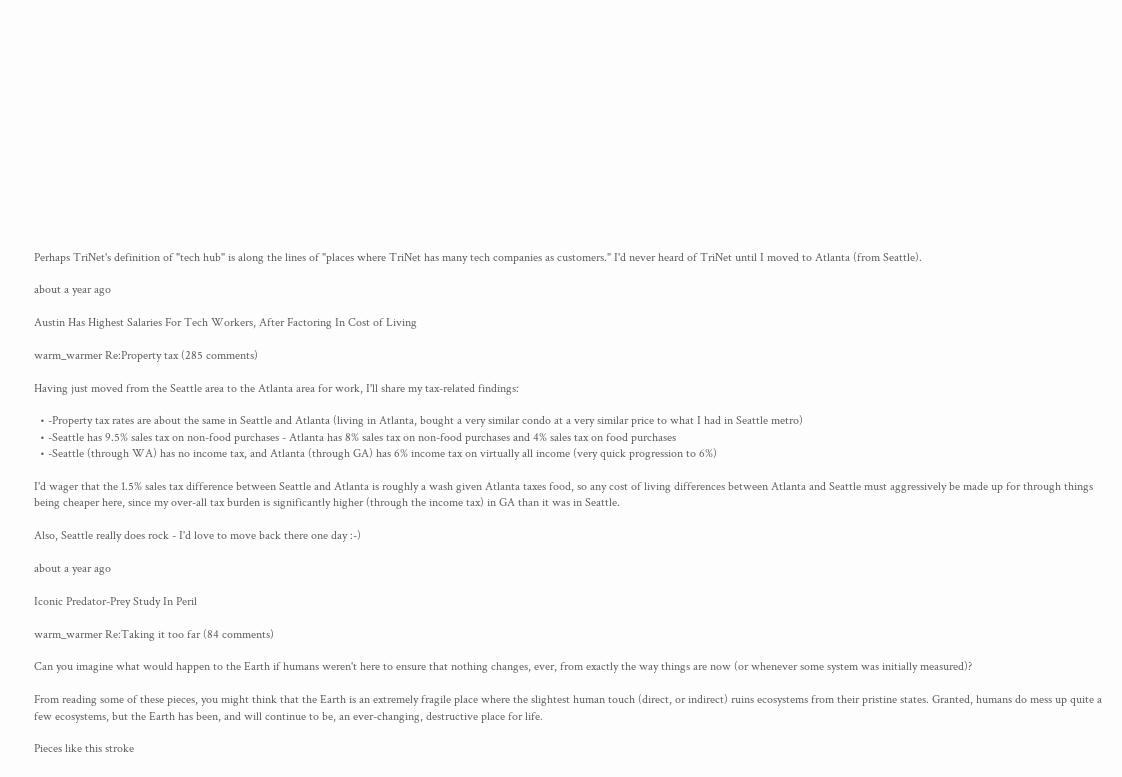Perhaps TriNet's definition of "tech hub" is along the lines of "places where TriNet has many tech companies as customers." I'd never heard of TriNet until I moved to Atlanta (from Seattle).

about a year ago

Austin Has Highest Salaries For Tech Workers, After Factoring In Cost of Living

warm_warmer Re:Property tax (285 comments)

Having just moved from the Seattle area to the Atlanta area for work, I'll share my tax-related findings:

  • -Property tax rates are about the same in Seattle and Atlanta (living in Atlanta, bought a very similar condo at a very similar price to what I had in Seattle metro)
  • -Seattle has 9.5% sales tax on non-food purchases - Atlanta has 8% sales tax on non-food purchases and 4% sales tax on food purchases
  • -Seattle (through WA) has no income tax, and Atlanta (through GA) has 6% income tax on virtually all income (very quick progression to 6%)

I'd wager that the 1.5% sales tax difference between Seattle and Atlanta is roughly a wash given Atlanta taxes food, so any cost of living differences between Atlanta and Seattle must aggressively be made up for through things being cheaper here, since my over-all tax burden is significantly higher (through the income tax) in GA than it was in Seattle.

Also, Seattle really does rock - I'd love to move back there one day :-)

about a year ago

Iconic Predator-Prey Study In Peril

warm_warmer Re:Taking it too far (84 comments)

Can you imagine what would happen to the Earth if humans weren't here to ensure that nothing changes, ever, from exactly the way things are now (or whenever some system was initially measured)?

From reading some of these pieces, you might think that the Earth is an extremely fragile place where the slightest human touch (direct, or indirect) ruins ecosystems from their pristine states. Granted, humans do mess up quite a few ecosystems, but the Earth has been, and will continue to be, an ever-changing, destructive place for life.

Pieces like this stroke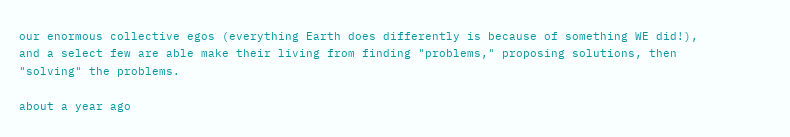our enormous collective egos (everything Earth does differently is because of something WE did!), and a select few are able make their living from finding "problems," proposing solutions, then "solving" the problems.

about a year ago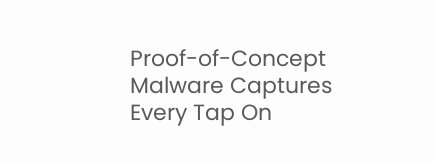Proof-of-Concept Malware Captures Every Tap On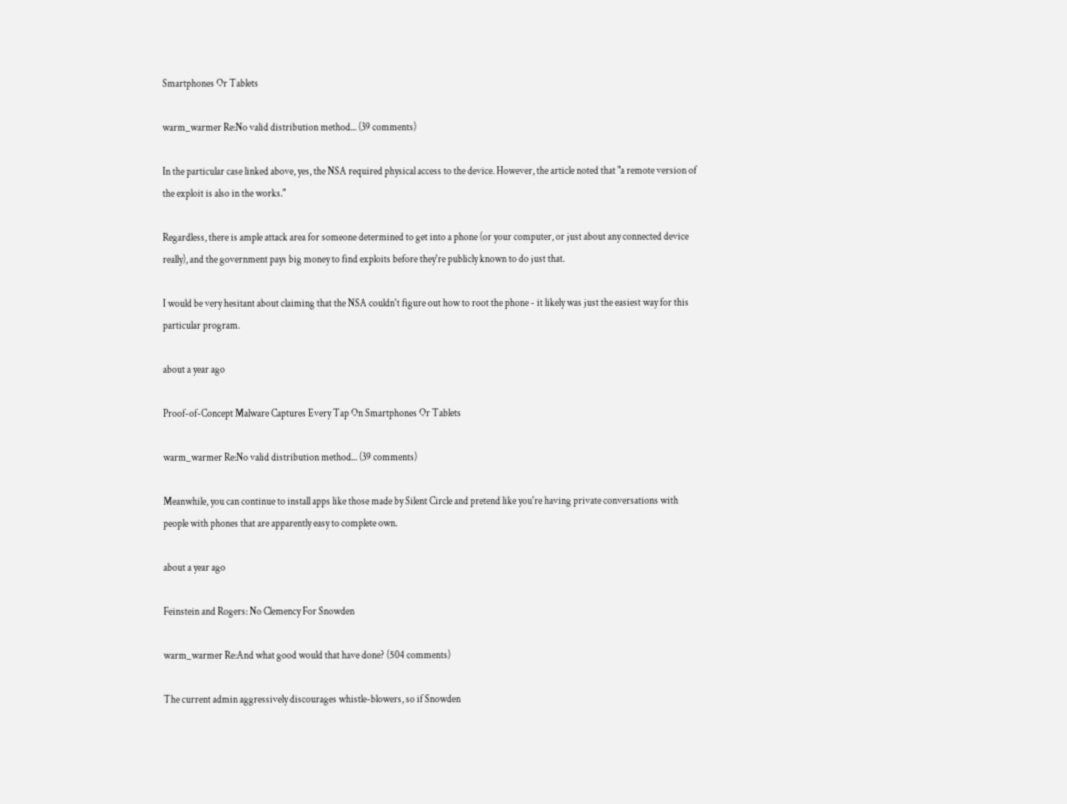Smartphones Or Tablets

warm_warmer Re:No valid distribution method... (39 comments)

In the particular case linked above, yes, the NSA required physical access to the device. However, the article noted that "a remote version of the exploit is also in the works."

Regardless, there is ample attack area for someone determined to get into a phone (or your computer, or just about any connected device really), and the government pays big money to find exploits before they're publicly known to do just that.

I would be very hesitant about claiming that the NSA couldn't figure out how to root the phone - it likely was just the easiest way for this particular program.

about a year ago

Proof-of-Concept Malware Captures Every Tap On Smartphones Or Tablets

warm_warmer Re:No valid distribution method... (39 comments)

Meanwhile, you can continue to install apps like those made by Silent Circle and pretend like you're having private conversations with people with phones that are apparently easy to complete own.

about a year ago

Feinstein and Rogers: No Clemency For Snowden

warm_warmer Re:And what good would that have done? (504 comments)

The current admin aggressively discourages whistle-blowers, so if Snowden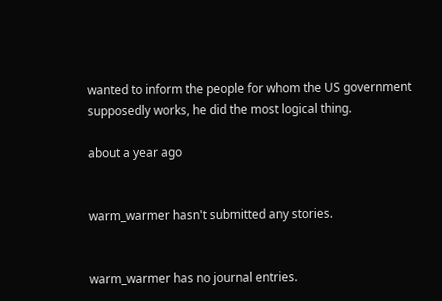wanted to inform the people for whom the US government supposedly works, he did the most logical thing.

about a year ago


warm_warmer hasn't submitted any stories.


warm_warmer has no journal entries.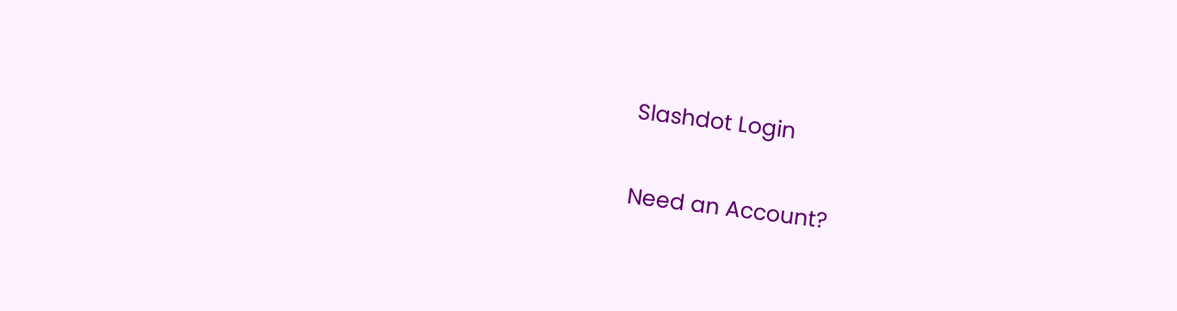Slashdot Login

Need an Account?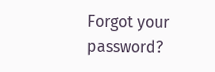Forgot your password?